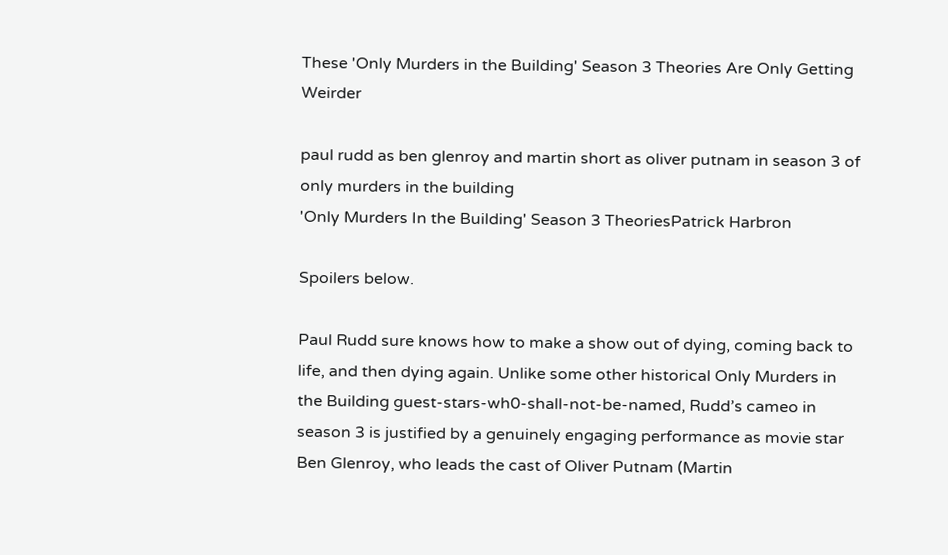These 'Only Murders in the Building' Season 3 Theories Are Only Getting Weirder

paul rudd as ben glenroy and martin short as oliver putnam in season 3 of only murders in the building
'Only Murders In the Building' Season 3 TheoriesPatrick Harbron

Spoilers below.

Paul Rudd sure knows how to make a show out of dying, coming back to life, and then dying again. Unlike some other historical Only Murders in the Building guest-stars-wh0-shall-not-be-named, Rudd’s cameo in season 3 is justified by a genuinely engaging performance as movie star Ben Glenroy, who leads the cast of Oliver Putnam (Martin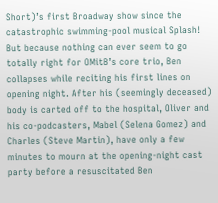Short)’s first Broadway show since the catastrophic swimming-pool musical Splash! But because nothing can ever seem to go totally right for OMitB’s core trio, Ben collapses while reciting his first lines on opening night. After his (seemingly deceased) body is carted off to the hospital, Oliver and his co-podcasters, Mabel (Selena Gomez) and Charles (Steve Martin), have only a few minutes to mourn at the opening-night cast party before a resuscitated Ben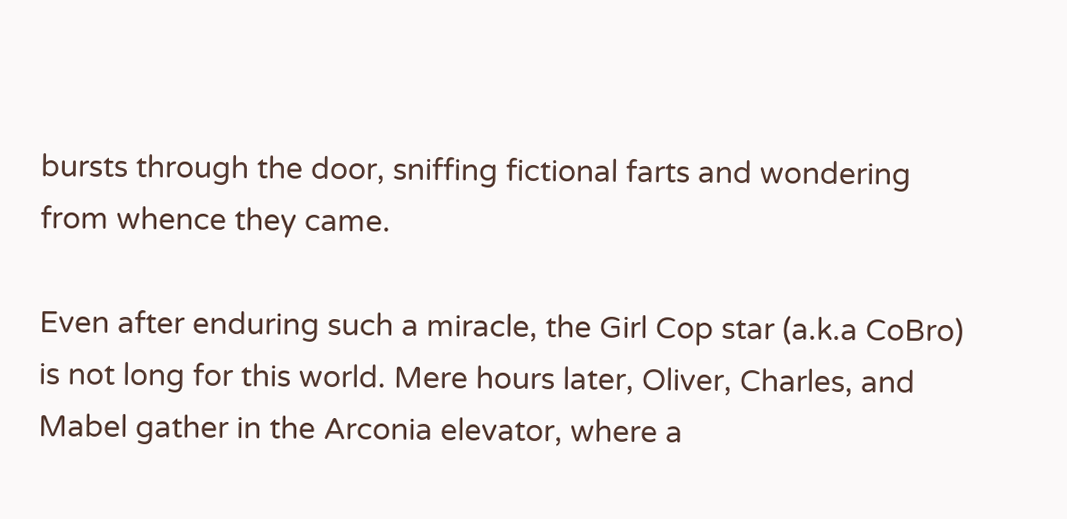bursts through the door, sniffing fictional farts and wondering from whence they came.

Even after enduring such a miracle, the Girl Cop star (a.k.a CoBro) is not long for this world. Mere hours later, Oliver, Charles, and Mabel gather in the Arconia elevator, where a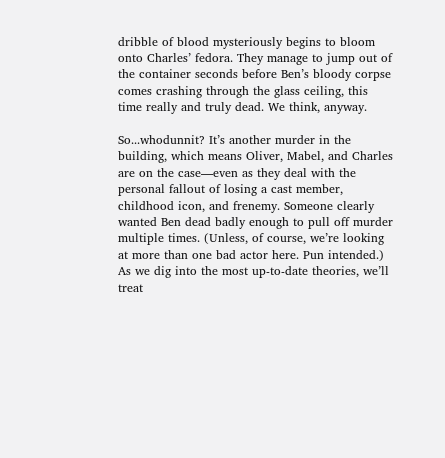dribble of blood mysteriously begins to bloom onto Charles’ fedora. They manage to jump out of the container seconds before Ben’s bloody corpse comes crashing through the glass ceiling, this time really and truly dead. We think, anyway.

So...whodunnit? It’s another murder in the building, which means Oliver, Mabel, and Charles are on the case—even as they deal with the personal fallout of losing a cast member, childhood icon, and frenemy. Someone clearly wanted Ben dead badly enough to pull off murder multiple times. (Unless, of course, we’re looking at more than one bad actor here. Pun intended.) As we dig into the most up-to-date theories, we’ll treat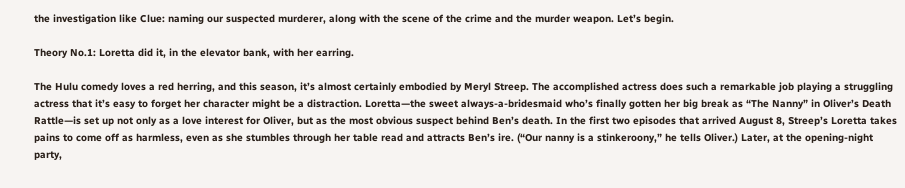the investigation like Clue: naming our suspected murderer, along with the scene of the crime and the murder weapon. Let’s begin.

Theory No.1: Loretta did it, in the elevator bank, with her earring.

The Hulu comedy loves a red herring, and this season, it’s almost certainly embodied by Meryl Streep. The accomplished actress does such a remarkable job playing a struggling actress that it’s easy to forget her character might be a distraction. Loretta—the sweet always-a-bridesmaid who’s finally gotten her big break as “The Nanny” in Oliver’s Death Rattle—is set up not only as a love interest for Oliver, but as the most obvious suspect behind Ben’s death. In the first two episodes that arrived August 8, Streep’s Loretta takes pains to come off as harmless, even as she stumbles through her table read and attracts Ben’s ire. (“Our nanny is a stinkeroony,” he tells Oliver.) Later, at the opening-night party,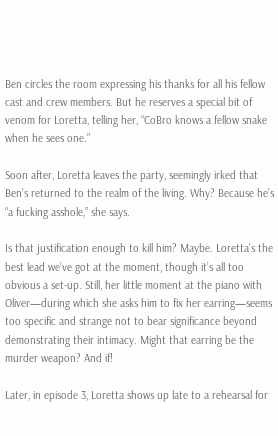Ben circles the room expressing his thanks for all his fellow cast and crew members. But he reserves a special bit of venom for Loretta, telling her, “CoBro knows a fellow snake when he sees one.”

Soon after, Loretta leaves the party, seemingly irked that Ben’s returned to the realm of the living. Why? Because he’s “a fucking asshole,” she says.

Is that justification enough to kill him? Maybe. Loretta’s the best lead we’ve got at the moment, though it’s all too obvious a set-up. Still, her little moment at the piano with Oliver—during which she asks him to fix her earring—seems too specific and strange not to bear significance beyond demonstrating their intimacy. Might that earring be the murder weapon? And if!

Later, in episode 3, Loretta shows up late to a rehearsal for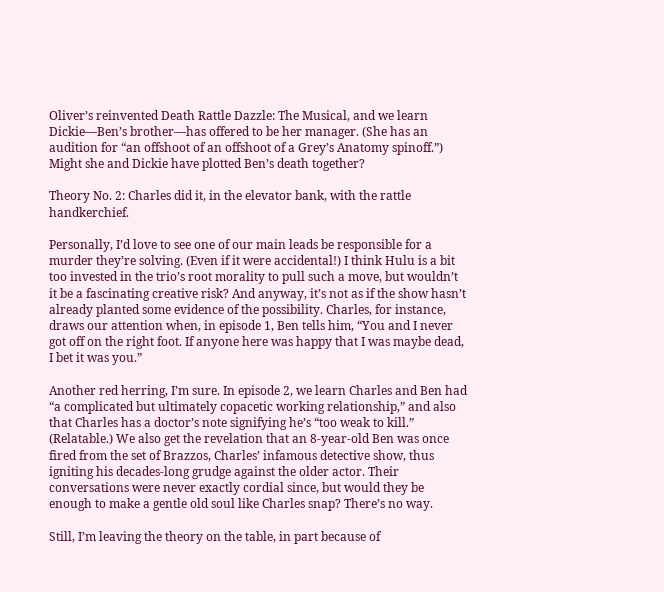Oliver’s reinvented Death Rattle Dazzle: The Musical, and we learn Dickie—Ben’s brother—has offered to be her manager. (She has an audition for “an offshoot of an offshoot of a Grey’s Anatomy spinoff.”) Might she and Dickie have plotted Ben’s death together?

Theory No. 2: Charles did it, in the elevator bank, with the rattle handkerchief.

Personally, I’d love to see one of our main leads be responsible for a murder they’re solving. (Even if it were accidental!) I think Hulu is a bit too invested in the trio’s root morality to pull such a move, but wouldn’t it be a fascinating creative risk? And anyway, it’s not as if the show hasn’t already planted some evidence of the possibility. Charles, for instance, draws our attention when, in episode 1, Ben tells him, “You and I never got off on the right foot. If anyone here was happy that I was maybe dead, I bet it was you.”

Another red herring, I’m sure. In episode 2, we learn Charles and Ben had “a complicated but ultimately copacetic working relationship,” and also that Charles has a doctor’s note signifying he’s “too weak to kill.” (Relatable.) We also get the revelation that an 8-year-old Ben was once fired from the set of Brazzos, Charles’ infamous detective show, thus igniting his decades-long grudge against the older actor. Their conversations were never exactly cordial since, but would they be enough to make a gentle old soul like Charles snap? There’s no way.

Still, I’m leaving the theory on the table, in part because of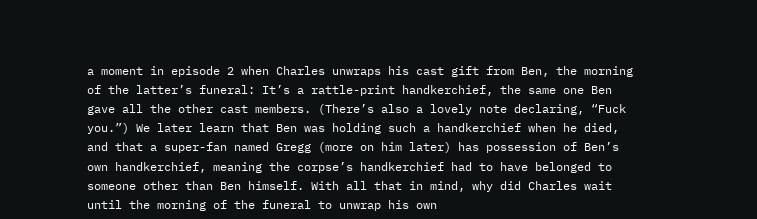a moment in episode 2 when Charles unwraps his cast gift from Ben, the morning of the latter’s funeral: It’s a rattle-print handkerchief, the same one Ben gave all the other cast members. (There’s also a lovely note declaring, “Fuck you.”) We later learn that Ben was holding such a handkerchief when he died, and that a super-fan named Gregg (more on him later) has possession of Ben’s own handkerchief, meaning the corpse’s handkerchief had to have belonged to someone other than Ben himself. With all that in mind, why did Charles wait until the morning of the funeral to unwrap his own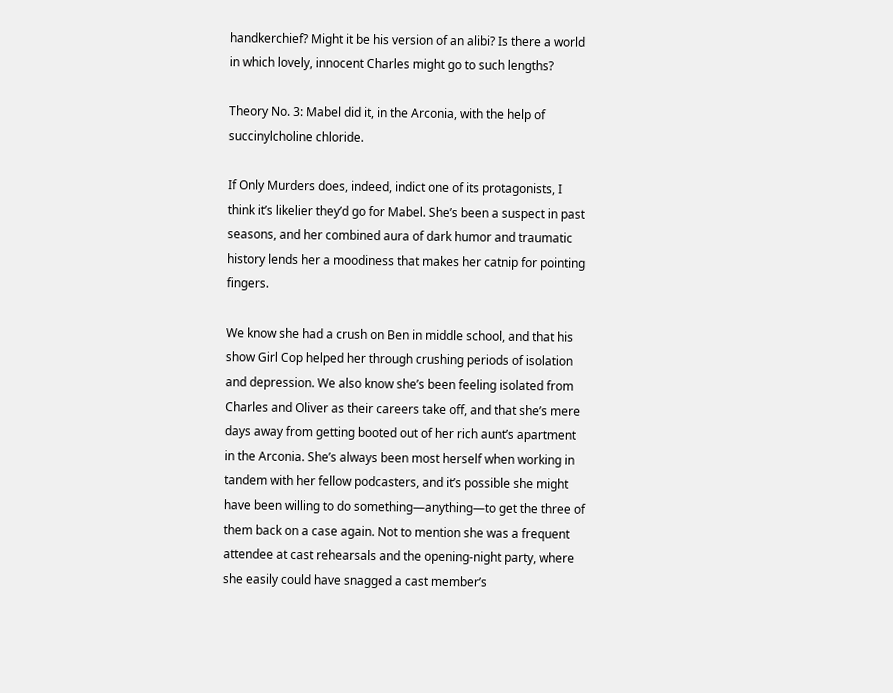handkerchief? Might it be his version of an alibi? Is there a world in which lovely, innocent Charles might go to such lengths?

Theory No. 3: Mabel did it, in the Arconia, with the help of succinylcholine chloride.

If Only Murders does, indeed, indict one of its protagonists, I think it’s likelier they’d go for Mabel. She’s been a suspect in past seasons, and her combined aura of dark humor and traumatic history lends her a moodiness that makes her catnip for pointing fingers.

We know she had a crush on Ben in middle school, and that his show Girl Cop helped her through crushing periods of isolation and depression. We also know she’s been feeling isolated from Charles and Oliver as their careers take off, and that she’s mere days away from getting booted out of her rich aunt’s apartment in the Arconia. She’s always been most herself when working in tandem with her fellow podcasters, and it’s possible she might have been willing to do something—anything—to get the three of them back on a case again. Not to mention she was a frequent attendee at cast rehearsals and the opening-night party, where she easily could have snagged a cast member’s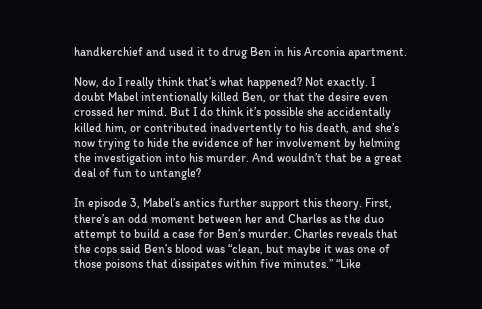handkerchief and used it to drug Ben in his Arconia apartment.

Now, do I really think that’s what happened? Not exactly. I doubt Mabel intentionally killed Ben, or that the desire even crossed her mind. But I do think it’s possible she accidentally killed him, or contributed inadvertently to his death, and she’s now trying to hide the evidence of her involvement by helming the investigation into his murder. And wouldn’t that be a great deal of fun to untangle?

In episode 3, Mabel’s antics further support this theory. First, there’s an odd moment between her and Charles as the duo attempt to build a case for Ben’s murder. Charles reveals that the cops said Ben’s blood was “clean, but maybe it was one of those poisons that dissipates within five minutes.” “Like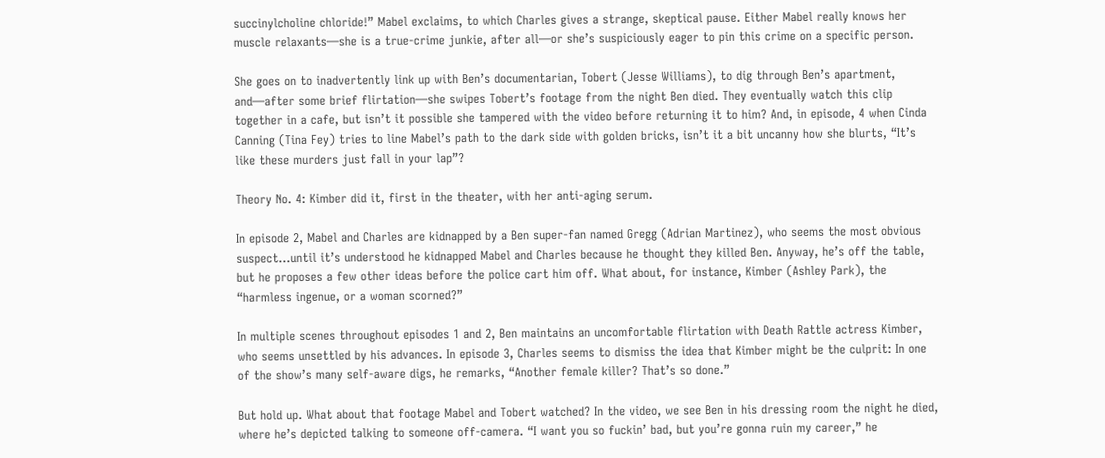succinylcholine chloride!” Mabel exclaims, to which Charles gives a strange, skeptical pause. Either Mabel really knows her muscle relaxants—she is a true-crime junkie, after all—or she’s suspiciously eager to pin this crime on a specific person.

She goes on to inadvertently link up with Ben’s documentarian, Tobert (Jesse Williams), to dig through Ben’s apartment, and—after some brief flirtation—she swipes Tobert’s footage from the night Ben died. They eventually watch this clip together in a cafe, but isn’t it possible she tampered with the video before returning it to him? And, in episode, 4 when Cinda Canning (Tina Fey) tries to line Mabel’s path to the dark side with golden bricks, isn’t it a bit uncanny how she blurts, “It’s like these murders just fall in your lap”?

Theory No. 4: Kimber did it, first in the theater, with her anti-aging serum.

In episode 2, Mabel and Charles are kidnapped by a Ben super-fan named Gregg (Adrian Martinez), who seems the most obvious suspect...until it’s understood he kidnapped Mabel and Charles because he thought they killed Ben. Anyway, he’s off the table, but he proposes a few other ideas before the police cart him off. What about, for instance, Kimber (Ashley Park), the “harmless ingenue, or a woman scorned?”

In multiple scenes throughout episodes 1 and 2, Ben maintains an uncomfortable flirtation with Death Rattle actress Kimber, who seems unsettled by his advances. In episode 3, Charles seems to dismiss the idea that Kimber might be the culprit: In one of the show’s many self-aware digs, he remarks, “Another female killer? That’s so done.”

But hold up. What about that footage Mabel and Tobert watched? In the video, we see Ben in his dressing room the night he died, where he’s depicted talking to someone off-camera. “I want you so fuckin’ bad, but you’re gonna ruin my career,” he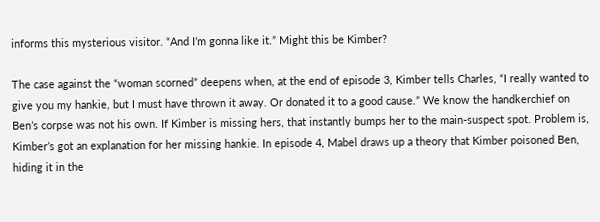informs this mysterious visitor. “And I’m gonna like it.” Might this be Kimber?

The case against the “woman scorned” deepens when, at the end of episode 3, Kimber tells Charles, “I really wanted to give you my hankie, but I must have thrown it away. Or donated it to a good cause.” We know the handkerchief on Ben’s corpse was not his own. If Kimber is missing hers, that instantly bumps her to the main-suspect spot. Problem is, Kimber’s got an explanation for her missing hankie. In episode 4, Mabel draws up a theory that Kimber poisoned Ben, hiding it in the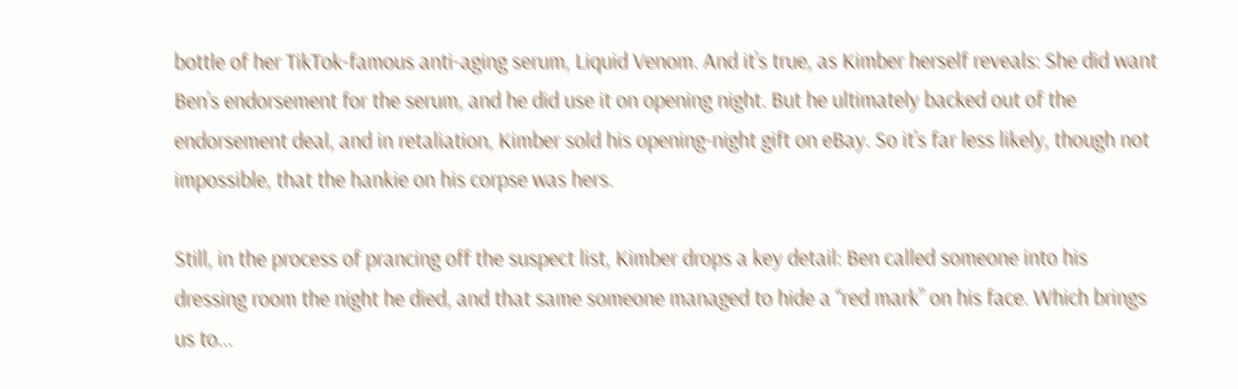bottle of her TikTok-famous anti-aging serum, Liquid Venom. And it’s true, as Kimber herself reveals: She did want Ben’s endorsement for the serum, and he did use it on opening night. But he ultimately backed out of the endorsement deal, and in retaliation, Kimber sold his opening-night gift on eBay. So it’s far less likely, though not impossible, that the hankie on his corpse was hers.

Still, in the process of prancing off the suspect list, Kimber drops a key detail: Ben called someone into his dressing room the night he died, and that same someone managed to hide a “red mark” on his face. Which brings us to...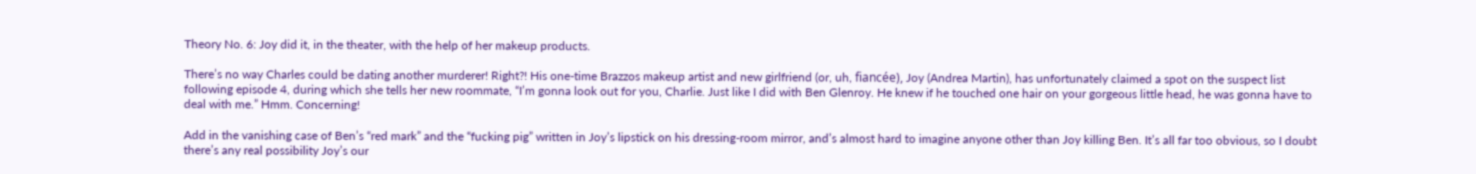Theory No. 6: Joy did it, in the theater, with the help of her makeup products.

There’s no way Charles could be dating another murderer! Right?! His one-time Brazzos makeup artist and new girlfriend (or, uh, fiancée), Joy (Andrea Martin), has unfortunately claimed a spot on the suspect list following episode 4, during which she tells her new roommate, “I’m gonna look out for you, Charlie. Just like I did with Ben Glenroy. He knew if he touched one hair on your gorgeous little head, he was gonna have to deal with me.” Hmm. Concerning!

Add in the vanishing case of Ben’s “red mark” and the “fucking pig” written in Joy’s lipstick on his dressing-room mirror, and’s almost hard to imagine anyone other than Joy killing Ben. It’s all far too obvious, so I doubt there’s any real possibility Joy’s our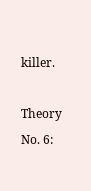killer.

Theory No. 6: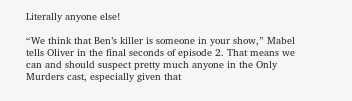Literally anyone else!

“We think that Ben’s killer is someone in your show,” Mabel tells Oliver in the final seconds of episode 2. That means we can and should suspect pretty much anyone in the Only Murders cast, especially given that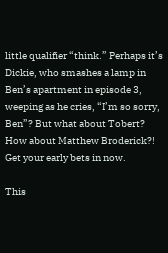little qualifier “think.” Perhaps it’s Dickie, who smashes a lamp in Ben’s apartment in episode 3, weeping as he cries, “I’m so sorry, Ben”? But what about Tobert? How about Matthew Broderick?! Get your early bets in now.

This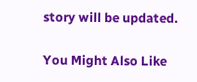story will be updated.

You Might Also Like